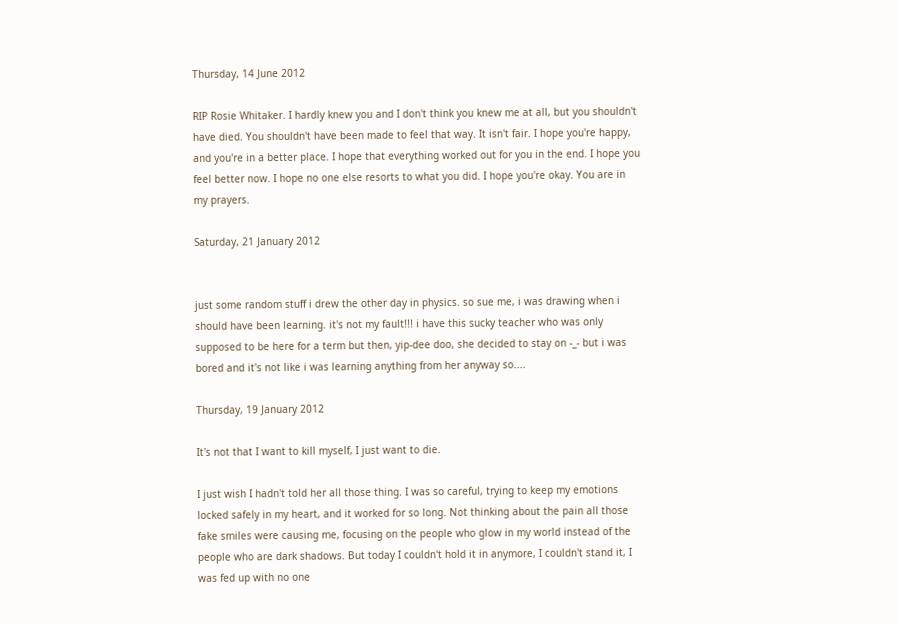Thursday, 14 June 2012

RIP Rosie Whitaker. I hardly knew you and I don't think you knew me at all, but you shouldn't have died. You shouldn't have been made to feel that way. It isn't fair. I hope you're happy, and you're in a better place. I hope that everything worked out for you in the end. I hope you feel better now. I hope no one else resorts to what you did. I hope you're okay. You are in my prayers.

Saturday, 21 January 2012


just some random stuff i drew the other day in physics. so sue me, i was drawing when i should have been learning. it's not my fault!!! i have this sucky teacher who was only supposed to be here for a term but then, yip-dee doo, she decided to stay on -_- but i was bored and it's not like i was learning anything from her anyway so....

Thursday, 19 January 2012

It's not that I want to kill myself, I just want to die.

I just wish I hadn't told her all those thing. I was so careful, trying to keep my emotions locked safely in my heart, and it worked for so long. Not thinking about the pain all those fake smiles were causing me, focusing on the people who glow in my world instead of the people who are dark shadows. But today I couldn't hold it in anymore, I couldn't stand it, I was fed up with no one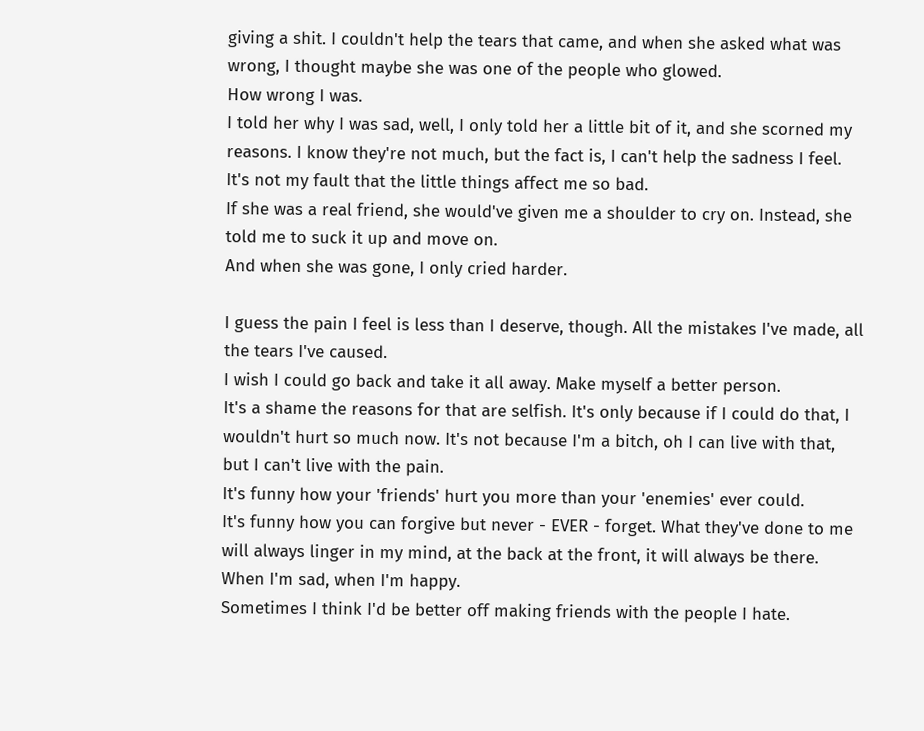giving a shit. I couldn't help the tears that came, and when she asked what was wrong, I thought maybe she was one of the people who glowed.
How wrong I was.
I told her why I was sad, well, I only told her a little bit of it, and she scorned my reasons. I know they're not much, but the fact is, I can't help the sadness I feel. It's not my fault that the little things affect me so bad.
If she was a real friend, she would've given me a shoulder to cry on. Instead, she told me to suck it up and move on.
And when she was gone, I only cried harder.

I guess the pain I feel is less than I deserve, though. All the mistakes I've made, all the tears I've caused.
I wish I could go back and take it all away. Make myself a better person.
It's a shame the reasons for that are selfish. It's only because if I could do that, I wouldn't hurt so much now. It's not because I'm a bitch, oh I can live with that, but I can't live with the pain.
It's funny how your 'friends' hurt you more than your 'enemies' ever could.
It's funny how you can forgive but never - EVER - forget. What they've done to me will always linger in my mind, at the back at the front, it will always be there. When I'm sad, when I'm happy.
Sometimes I think I'd be better off making friends with the people I hate.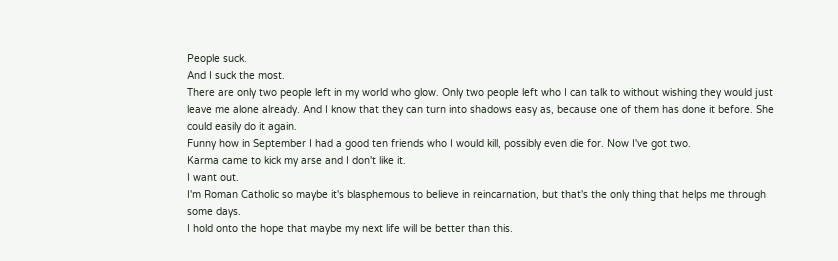People suck.
And I suck the most.
There are only two people left in my world who glow. Only two people left who I can talk to without wishing they would just leave me alone already. And I know that they can turn into shadows easy as, because one of them has done it before. She could easily do it again.
Funny how in September I had a good ten friends who I would kill, possibly even die for. Now I've got two.
Karma came to kick my arse and I don't like it.
I want out.
I'm Roman Catholic so maybe it's blasphemous to believe in reincarnation, but that's the only thing that helps me through some days.
I hold onto the hope that maybe my next life will be better than this.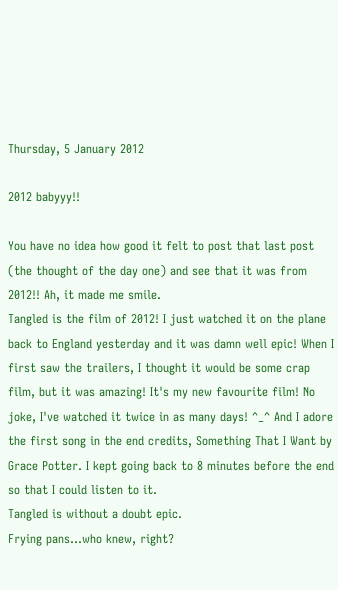Thursday, 5 January 2012

2012 babyyy!!

You have no idea how good it felt to post that last post (the thought of the day one) and see that it was from 2012!! Ah, it made me smile.
Tangled is the film of 2012! I just watched it on the plane back to England yesterday and it was damn well epic! When I first saw the trailers, I thought it would be some crap film, but it was amazing! It's my new favourite film! No joke, I've watched it twice in as many days! ^_^ And I adore the first song in the end credits, Something That I Want by Grace Potter. I kept going back to 8 minutes before the end so that I could listen to it.
Tangled is without a doubt epic.
Frying pans...who knew, right?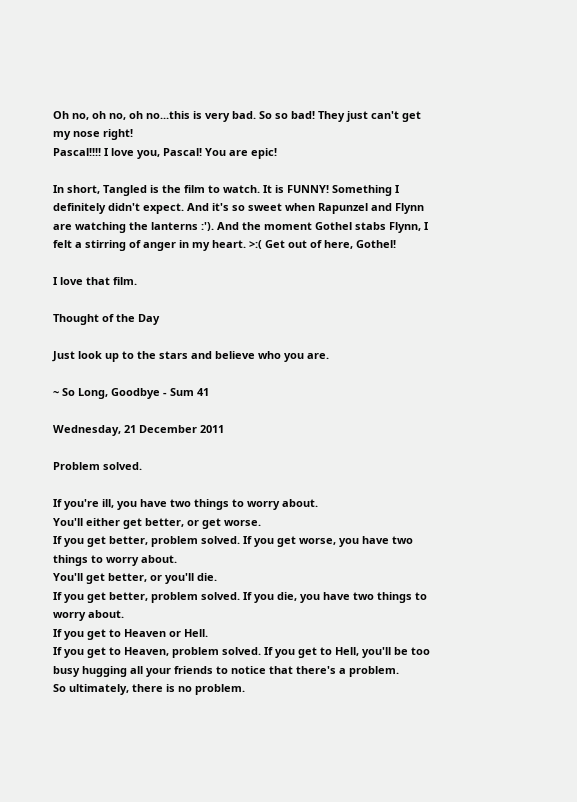Oh no, oh no, oh no...this is very bad. So so bad! They just can't get my nose right!
Pascal!!!! I love you, Pascal! You are epic!

In short, Tangled is the film to watch. It is FUNNY! Something I definitely didn't expect. And it's so sweet when Rapunzel and Flynn are watching the lanterns :'). And the moment Gothel stabs Flynn, I felt a stirring of anger in my heart. >:( Get out of here, Gothel!

I love that film.

Thought of the Day

Just look up to the stars and believe who you are.

~ So Long, Goodbye - Sum 41

Wednesday, 21 December 2011

Problem solved.

If you're ill, you have two things to worry about.
You'll either get better, or get worse.
If you get better, problem solved. If you get worse, you have two things to worry about.
You'll get better, or you'll die.
If you get better, problem solved. If you die, you have two things to worry about.
If you get to Heaven or Hell.
If you get to Heaven, problem solved. If you get to Hell, you'll be too busy hugging all your friends to notice that there's a problem.
So ultimately, there is no problem.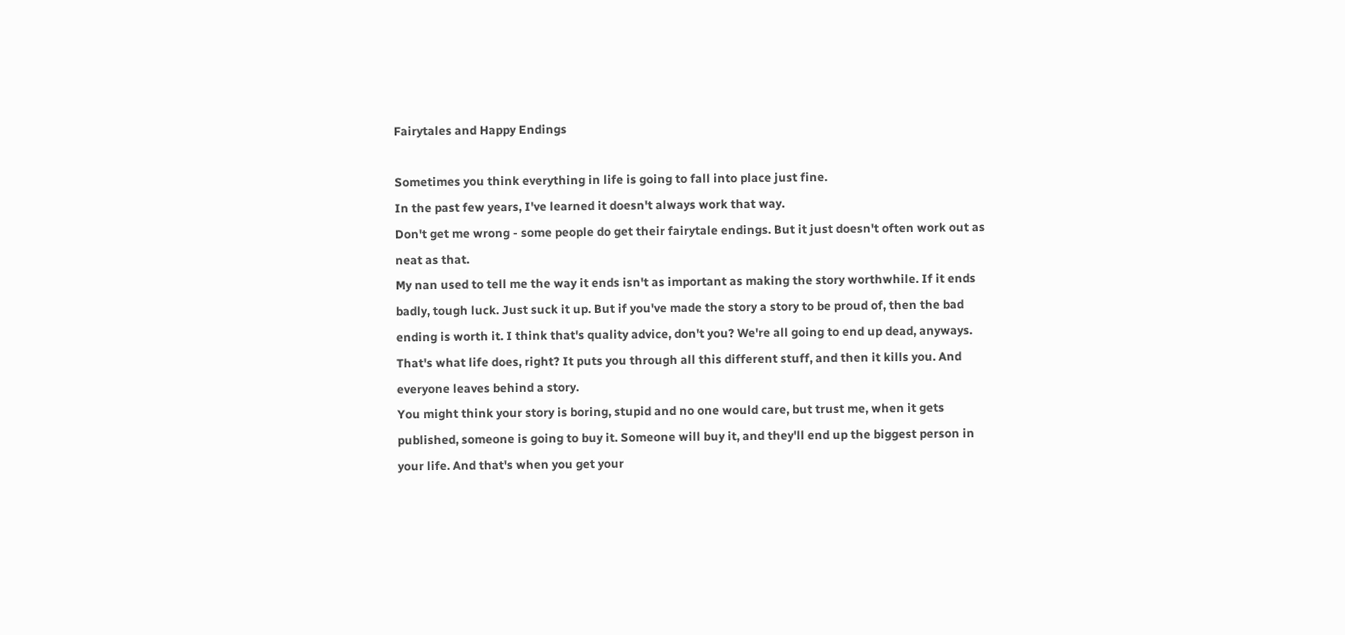Fairytales and Happy Endings

Sometimes you think everything in life is going to fall into place just fine.
In the past few years, I've learned it doesn't always work that way.
Don't get me wrong - some people do get their fairytale endings. But it just doesn't often work out as neat as that.
My nan used to tell me the way it ends isn't as important as making the story worthwhile. If it ends badly, tough luck. Just suck it up. But if you've made the story a story to be proud of, then the bad ending is worth it. I think that's quality advice, don't you? We're all going to end up dead, anyways. That's what life does, right? It puts you through all this different stuff, and then it kills you. And everyone leaves behind a story.
You might think your story is boring, stupid and no one would care, but trust me, when it gets published, someone is going to buy it. Someone will buy it, and they'll end up the biggest person in your life. And that's when you get your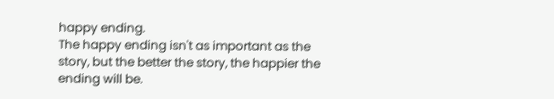happy ending.
The happy ending isn't as important as the story, but the better the story, the happier the ending will be.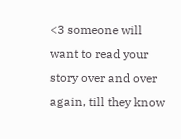<3 someone will want to read your story over and over again, till they know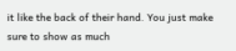it like the back of their hand. You just make sure to show as much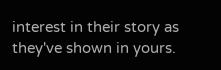interest in their story as they've shown in yours.